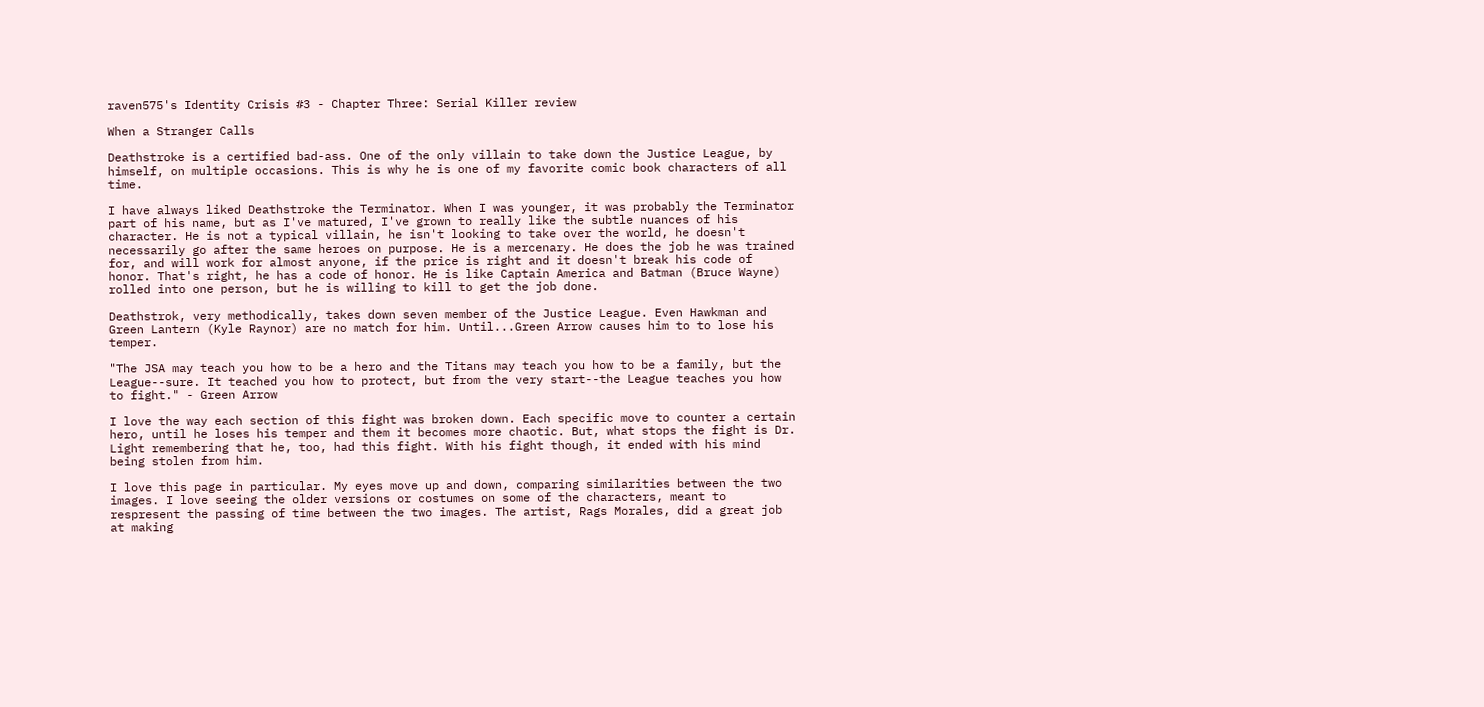raven575's Identity Crisis #3 - Chapter Three: Serial Killer review

When a Stranger Calls

Deathstroke is a certified bad-ass. One of the only villain to take down the Justice League, by himself, on multiple occasions. This is why he is one of my favorite comic book characters of all time.

I have always liked Deathstroke the Terminator. When I was younger, it was probably the Terminator part of his name, but as I've matured, I've grown to really like the subtle nuances of his character. He is not a typical villain, he isn't looking to take over the world, he doesn't necessarily go after the same heroes on purpose. He is a mercenary. He does the job he was trained for, and will work for almost anyone, if the price is right and it doesn't break his code of honor. That's right, he has a code of honor. He is like Captain America and Batman (Bruce Wayne) rolled into one person, but he is willing to kill to get the job done.

Deathstrok, very methodically, takes down seven member of the Justice League. Even Hawkman and Green Lantern (Kyle Raynor) are no match for him. Until...Green Arrow causes him to to lose his temper.

"The JSA may teach you how to be a hero and the Titans may teach you how to be a family, but the League--sure. It teached you how to protect, but from the very start--the League teaches you how to fight." - Green Arrow

I love the way each section of this fight was broken down. Each specific move to counter a certain hero, until he loses his temper and them it becomes more chaotic. But, what stops the fight is Dr. Light remembering that he, too, had this fight. With his fight though, it ended with his mind being stolen from him.

I love this page in particular. My eyes move up and down, comparing similarities between the two images. I love seeing the older versions or costumes on some of the characters, meant to respresent the passing of time between the two images. The artist, Rags Morales, did a great job at making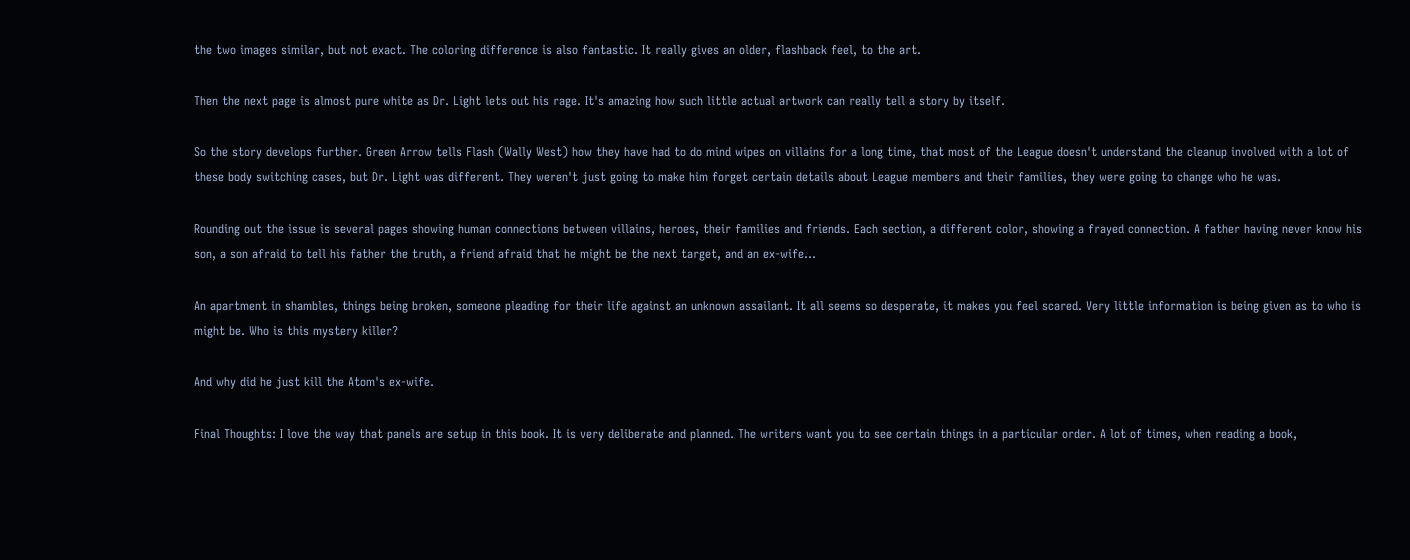the two images similar, but not exact. The coloring difference is also fantastic. It really gives an older, flashback feel, to the art.

Then the next page is almost pure white as Dr. Light lets out his rage. It's amazing how such little actual artwork can really tell a story by itself.

So the story develops further. Green Arrow tells Flash (Wally West) how they have had to do mind wipes on villains for a long time, that most of the League doesn't understand the cleanup involved with a lot of these body switching cases, but Dr. Light was different. They weren't just going to make him forget certain details about League members and their families, they were going to change who he was.

Rounding out the issue is several pages showing human connections between villains, heroes, their families and friends. Each section, a different color, showing a frayed connection. A father having never know his son, a son afraid to tell his father the truth, a friend afraid that he might be the next target, and an ex-wife...

An apartment in shambles, things being broken, someone pleading for their life against an unknown assailant. It all seems so desperate, it makes you feel scared. Very little information is being given as to who is might be. Who is this mystery killer?

And why did he just kill the Atom's ex-wife.

Final Thoughts: I love the way that panels are setup in this book. It is very deliberate and planned. The writers want you to see certain things in a particular order. A lot of times, when reading a book,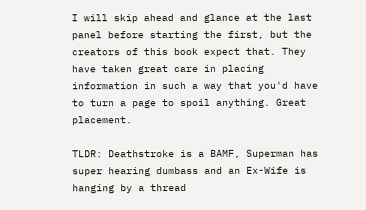I will skip ahead and glance at the last panel before starting the first, but the creators of this book expect that. They have taken great care in placing information in such a way that you'd have to turn a page to spoil anything. Great placement.

TLDR: Deathstroke is a BAMF, Superman has super hearing dumbass and an Ex-Wife is hanging by a thread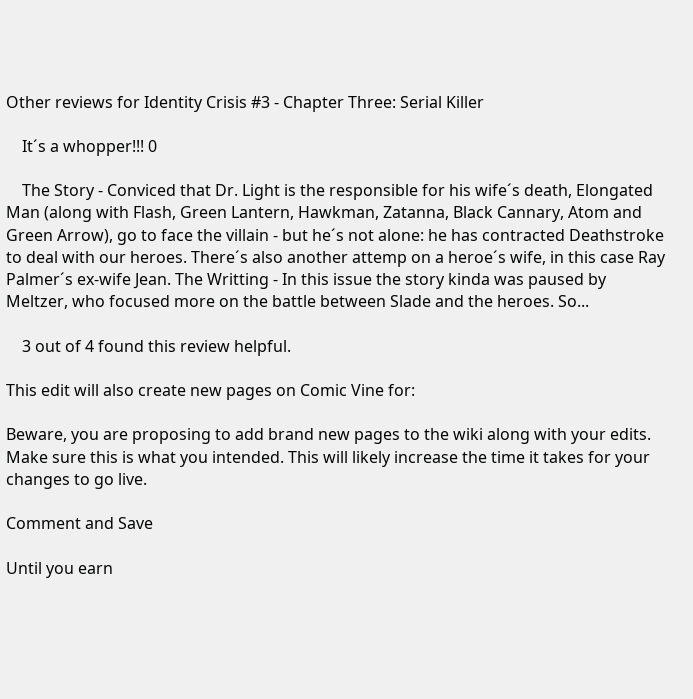Other reviews for Identity Crisis #3 - Chapter Three: Serial Killer

    It´s a whopper!!! 0

    The Story - Conviced that Dr. Light is the responsible for his wife´s death, Elongated Man (along with Flash, Green Lantern, Hawkman, Zatanna, Black Cannary, Atom and Green Arrow), go to face the villain - but he´s not alone: he has contracted Deathstroke to deal with our heroes. There´s also another attemp on a heroe´s wife, in this case Ray Palmer´s ex-wife Jean. The Writting - In this issue the story kinda was paused by Meltzer, who focused more on the battle between Slade and the heroes. So...

    3 out of 4 found this review helpful.

This edit will also create new pages on Comic Vine for:

Beware, you are proposing to add brand new pages to the wiki along with your edits. Make sure this is what you intended. This will likely increase the time it takes for your changes to go live.

Comment and Save

Until you earn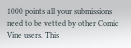1000 points all your submissions need to be vetted by other Comic Vine users. This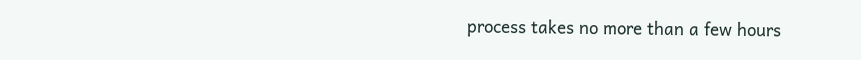process takes no more than a few hours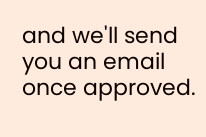and we'll send you an email once approved.